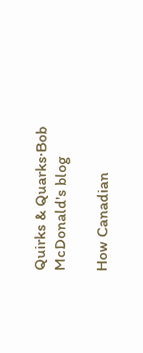Quirks & Quarks·Bob McDonald's blog

How Canadian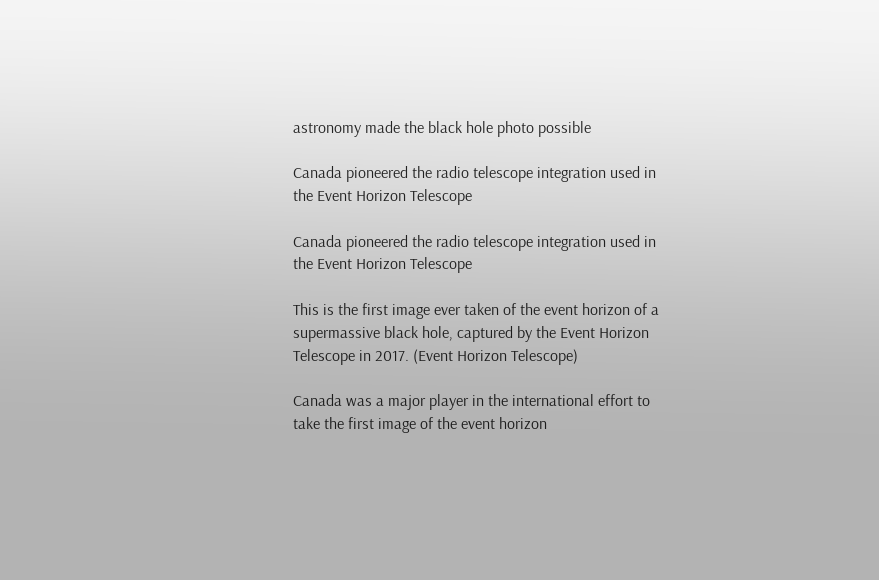astronomy made the black hole photo possible

Canada pioneered the radio telescope integration used in the Event Horizon Telescope

Canada pioneered the radio telescope integration used in the Event Horizon Telescope

This is the first image ever taken of the event horizon of a supermassive black hole, captured by the Event Horizon Telescope in 2017. (Event Horizon Telescope)

Canada was a major player in the international effort to take the first image of the event horizon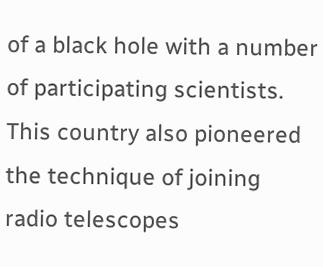of a black hole with a number of participating scientists. This country also pioneered the technique of joining radio telescopes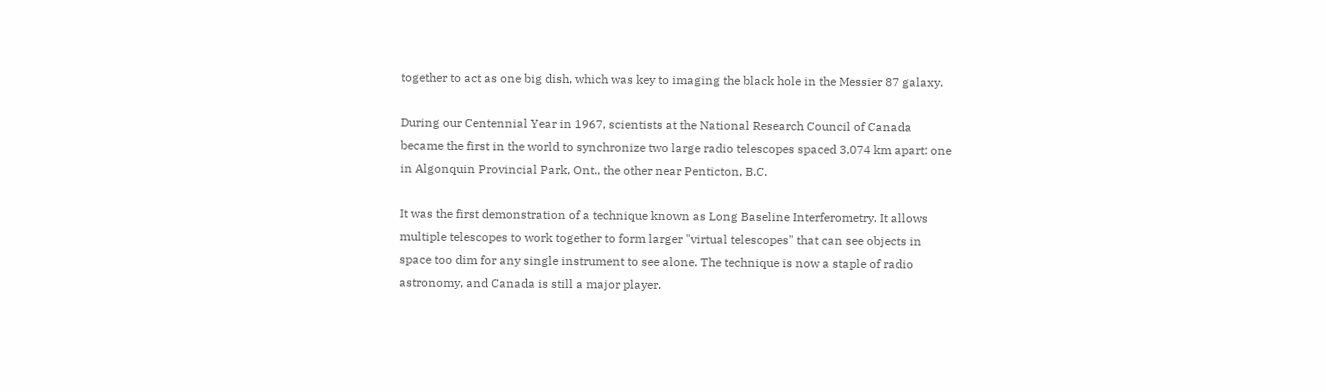together to act as one big dish, which was key to imaging the black hole in the Messier 87 galaxy.

During our Centennial Year in 1967, scientists at the National Research Council of Canada became the first in the world to synchronize two large radio telescopes spaced 3,074 km apart: one in Algonquin Provincial Park, Ont., the other near Penticton, B.C.

It was the first demonstration of a technique known as Long Baseline Interferometry. It allows multiple telescopes to work together to form larger "virtual telescopes" that can see objects in space too dim for any single instrument to see alone. The technique is now a staple of radio astronomy, and Canada is still a major player.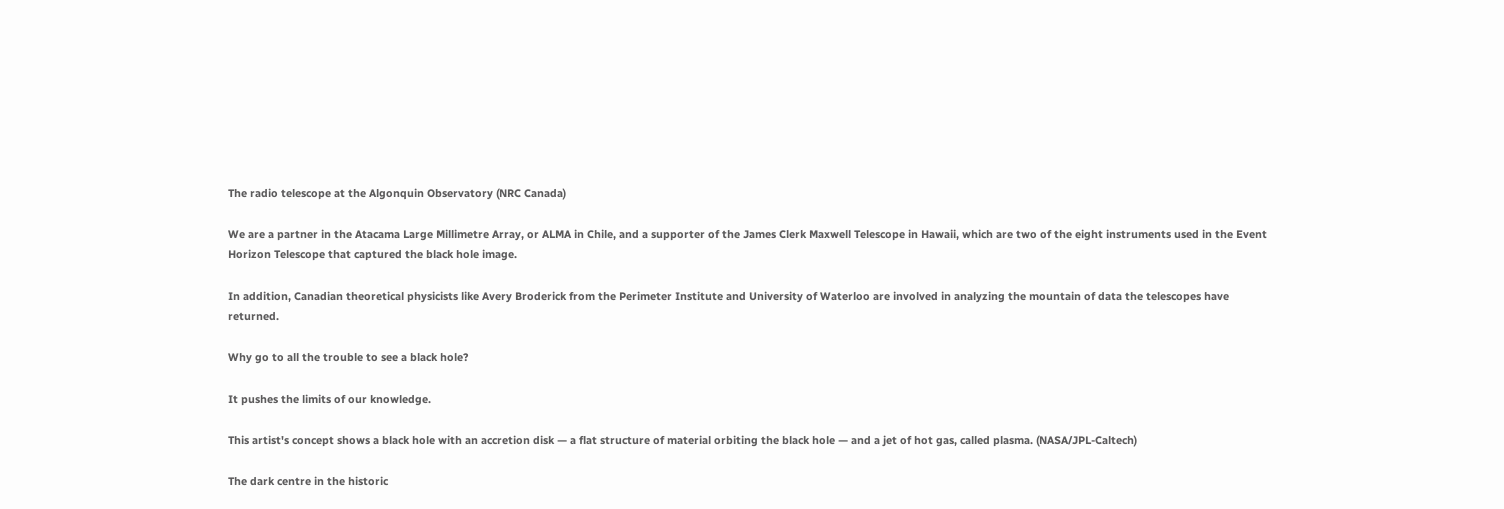The radio telescope at the Algonquin Observatory (NRC Canada)

We are a partner in the Atacama Large Millimetre Array, or ALMA in Chile, and a supporter of the James Clerk Maxwell Telescope in Hawaii, which are two of the eight instruments used in the Event Horizon Telescope that captured the black hole image.

In addition, Canadian theoretical physicists like Avery Broderick from the Perimeter Institute and University of Waterloo are involved in analyzing the mountain of data the telescopes have returned.

Why go to all the trouble to see a black hole?

It pushes the limits of our knowledge.

This artist's concept shows a black hole with an accretion disk — a flat structure of material orbiting the black hole — and a jet of hot gas, called plasma. (NASA/JPL-Caltech)

The dark centre in the historic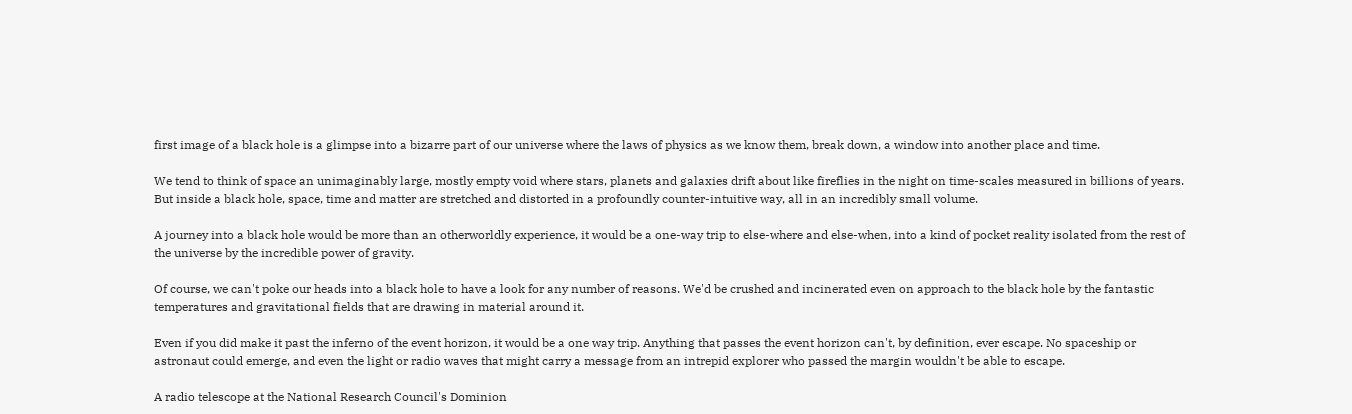first image of a black hole is a glimpse into a bizarre part of our universe where the laws of physics as we know them, break down, a window into another place and time.

We tend to think of space an unimaginably large, mostly empty void where stars, planets and galaxies drift about like fireflies in the night on time-scales measured in billions of years. But inside a black hole, space, time and matter are stretched and distorted in a profoundly counter-intuitive way, all in an incredibly small volume.

A journey into a black hole would be more than an otherworldly experience, it would be a one-way trip to else-where and else-when, into a kind of pocket reality isolated from the rest of the universe by the incredible power of gravity.

Of course, we can't poke our heads into a black hole to have a look for any number of reasons. We'd be crushed and incinerated even on approach to the black hole by the fantastic temperatures and gravitational fields that are drawing in material around it.

Even if you did make it past the inferno of the event horizon, it would be a one way trip. Anything that passes the event horizon can't, by definition, ever escape. No spaceship or astronaut could emerge, and even the light or radio waves that might carry a message from an intrepid explorer who passed the margin wouldn't be able to escape.

A radio telescope at the National Research Council's Dominion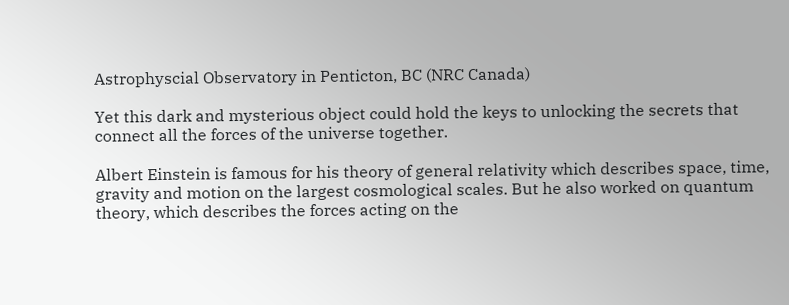Astrophyscial Observatory in Penticton, BC (NRC Canada)

Yet this dark and mysterious object could hold the keys to unlocking the secrets that connect all the forces of the universe together.

Albert Einstein is famous for his theory of general relativity which describes space, time, gravity and motion on the largest cosmological scales. But he also worked on quantum theory, which describes the forces acting on the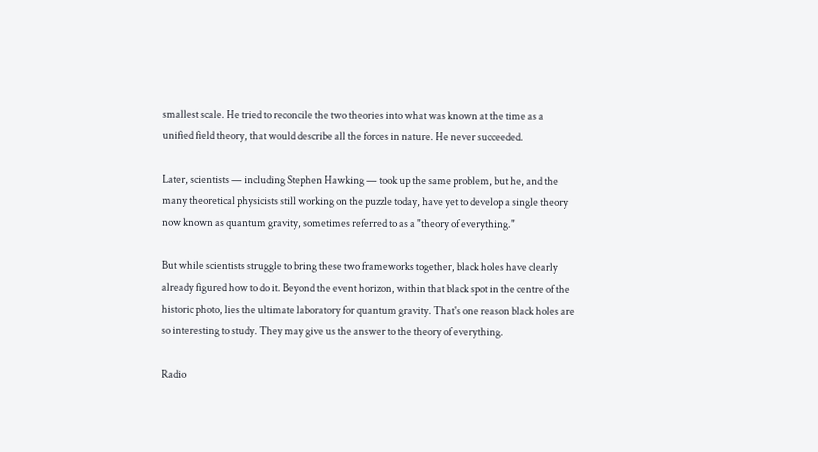smallest scale. He tried to reconcile the two theories into what was known at the time as a unified field theory, that would describe all the forces in nature. He never succeeded.

Later, scientists — including Stephen Hawking — took up the same problem, but he, and the many theoretical physicists still working on the puzzle today, have yet to develop a single theory now known as quantum gravity, sometimes referred to as a "theory of everything."

But while scientists struggle to bring these two frameworks together, black holes have clearly already figured how to do it. Beyond the event horizon, within that black spot in the centre of the historic photo, lies the ultimate laboratory for quantum gravity. That's one reason black holes are so interesting to study. They may give us the answer to the theory of everything.

Radio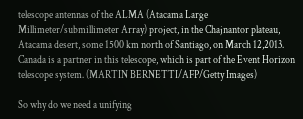telescope antennas of the ALMA (Atacama Large Millimeter/submillimeter Array) project, in the Chajnantor plateau, Atacama desert, some 1500 km north of Santiago, on March 12,2013. Canada is a partner in this telescope, which is part of the Event Horizon telescope system. (MARTIN BERNETTI/AFP/Getty Images)

So why do we need a unifying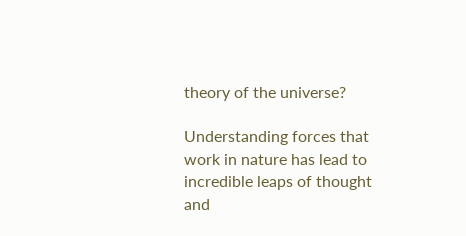theory of the universe?

Understanding forces that work in nature has lead to incredible leaps of thought and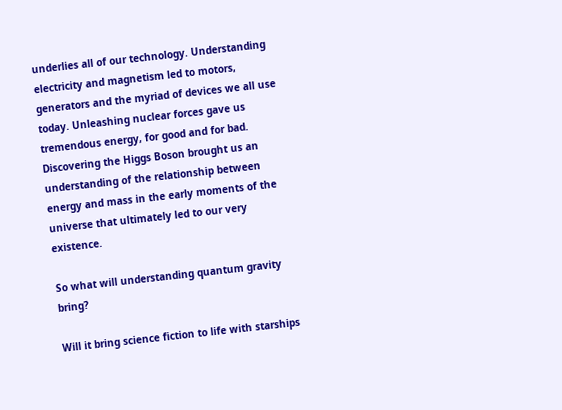underlies all of our technology. Understanding electricity and magnetism led to motors, generators and the myriad of devices we all use today. Unleashing nuclear forces gave us tremendous energy, for good and for bad. Discovering the Higgs Boson brought us an understanding of the relationship between energy and mass in the early moments of the universe that ultimately led to our very existence.

So what will understanding quantum gravity bring?

Will it bring science fiction to life with starships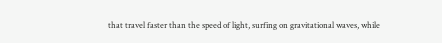that travel faster than the speed of light, surfing on gravitational waves, while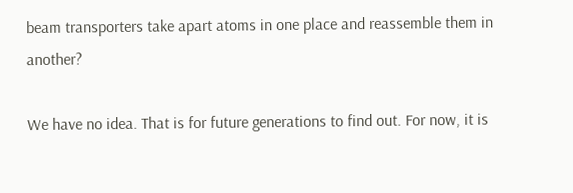beam transporters take apart atoms in one place and reassemble them in another?

We have no idea. That is for future generations to find out. For now, it is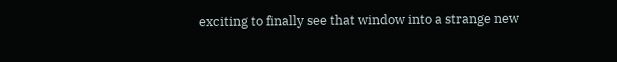exciting to finally see that window into a strange new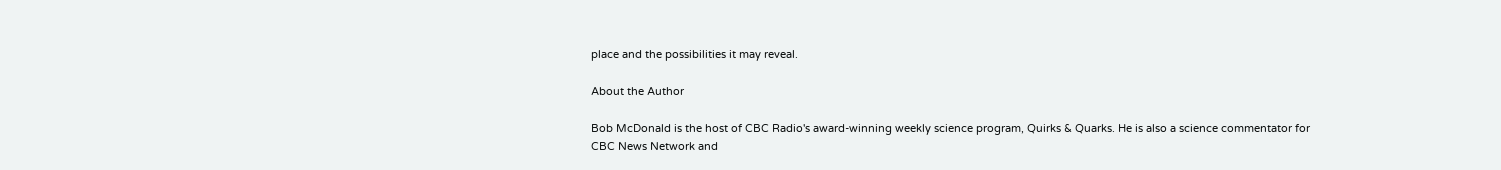place and the possibilities it may reveal.

About the Author

Bob McDonald is the host of CBC Radio's award-winning weekly science program, Quirks & Quarks. He is also a science commentator for CBC News Network and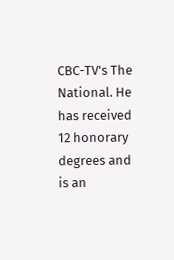CBC-TV's The National. He has received 12 honorary degrees and is an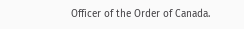Officer of the Order of Canada.